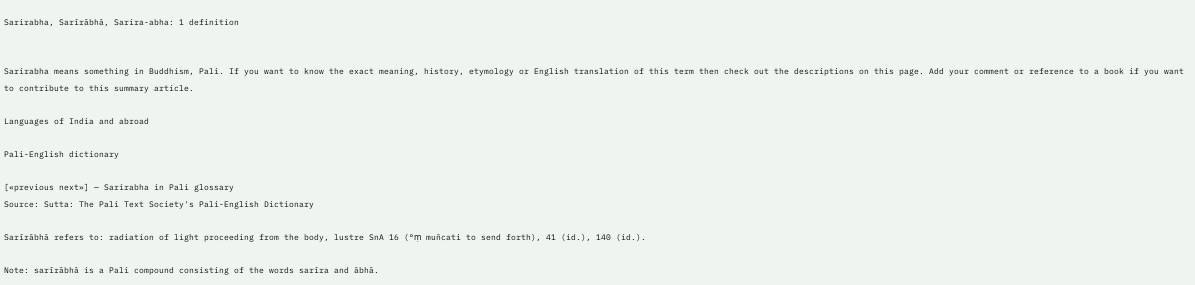Sarirabha, Sarīrābhā, Sarira-abha: 1 definition


Sarirabha means something in Buddhism, Pali. If you want to know the exact meaning, history, etymology or English translation of this term then check out the descriptions on this page. Add your comment or reference to a book if you want to contribute to this summary article.

Languages of India and abroad

Pali-English dictionary

[«previous next»] — Sarirabha in Pali glossary
Source: Sutta: The Pali Text Society's Pali-English Dictionary

Sarīrābhā refers to: radiation of light proceeding from the body, lustre SnA 16 (°ṃ muñcati to send forth), 41 (id.), 140 (id.).

Note: sarīrābhā is a Pali compound consisting of the words sarīra and ābhā.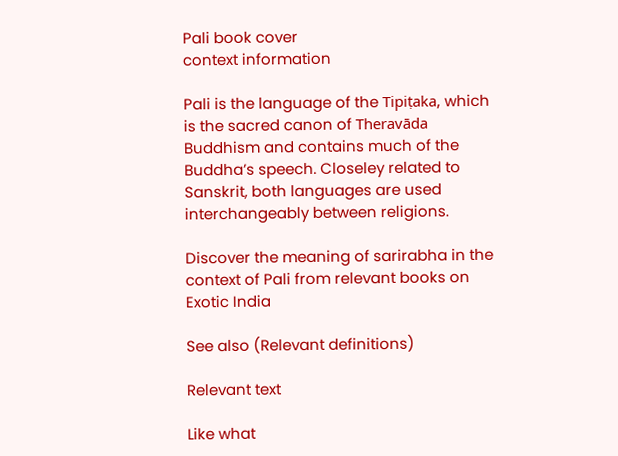Pali book cover
context information

Pali is the language of the Tipiṭaka, which is the sacred canon of Theravāda Buddhism and contains much of the Buddha’s speech. Closeley related to Sanskrit, both languages are used interchangeably between religions.

Discover the meaning of sarirabha in the context of Pali from relevant books on Exotic India

See also (Relevant definitions)

Relevant text

Like what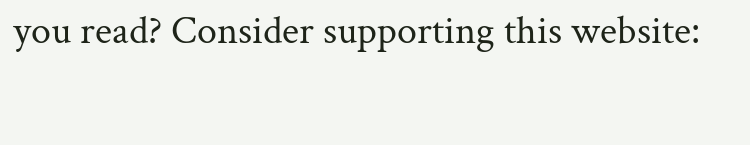you read? Consider supporting this website: